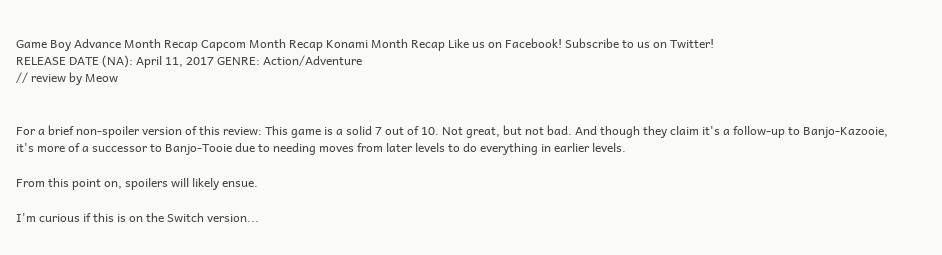Game Boy Advance Month Recap Capcom Month Recap Konami Month Recap Like us on Facebook! Subscribe to us on Twitter!
RELEASE DATE (NA): April 11, 2017 GENRE: Action/Adventure
// review by Meow


For a brief non-spoiler version of this review: This game is a solid 7 out of 10. Not great, but not bad. And though they claim it's a follow-up to Banjo-Kazooie, it's more of a successor to Banjo-Tooie due to needing moves from later levels to do everything in earlier levels.

From this point on, spoilers will likely ensue.

I'm curious if this is on the Switch version...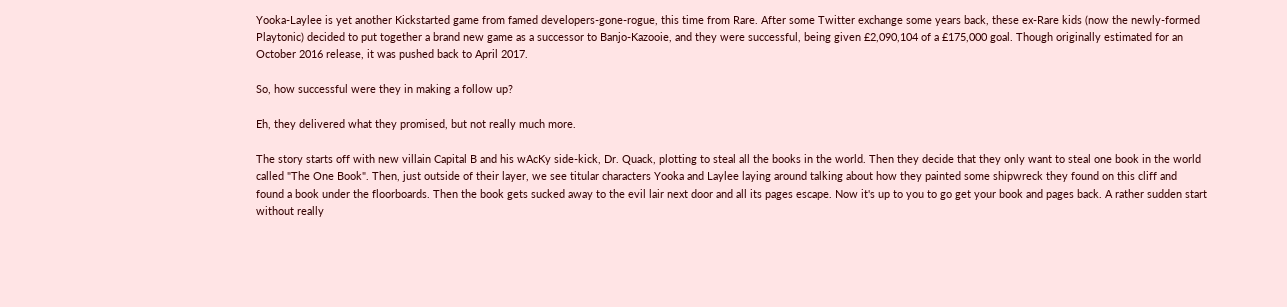Yooka-Laylee is yet another Kickstarted game from famed developers-gone-rogue, this time from Rare. After some Twitter exchange some years back, these ex-Rare kids (now the newly-formed Playtonic) decided to put together a brand new game as a successor to Banjo-Kazooie, and they were successful, being given £2,090,104 of a £175,000 goal. Though originally estimated for an October 2016 release, it was pushed back to April 2017.

So, how successful were they in making a follow up?

Eh, they delivered what they promised, but not really much more.

The story starts off with new villain Capital B and his wAcKy side-kick, Dr. Quack, plotting to steal all the books in the world. Then they decide that they only want to steal one book in the world called "The One Book". Then, just outside of their layer, we see titular characters Yooka and Laylee laying around talking about how they painted some shipwreck they found on this cliff and found a book under the floorboards. Then the book gets sucked away to the evil lair next door and all its pages escape. Now it's up to you to go get your book and pages back. A rather sudden start without really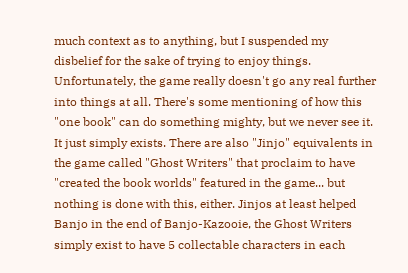much context as to anything, but I suspended my disbelief for the sake of trying to enjoy things. Unfortunately, the game really doesn't go any real further into things at all. There's some mentioning of how this "one book" can do something mighty, but we never see it. It just simply exists. There are also "Jinjo" equivalents in the game called "Ghost Writers" that proclaim to have "created the book worlds" featured in the game... but nothing is done with this, either. Jinjos at least helped Banjo in the end of Banjo-Kazooie, the Ghost Writers simply exist to have 5 collectable characters in each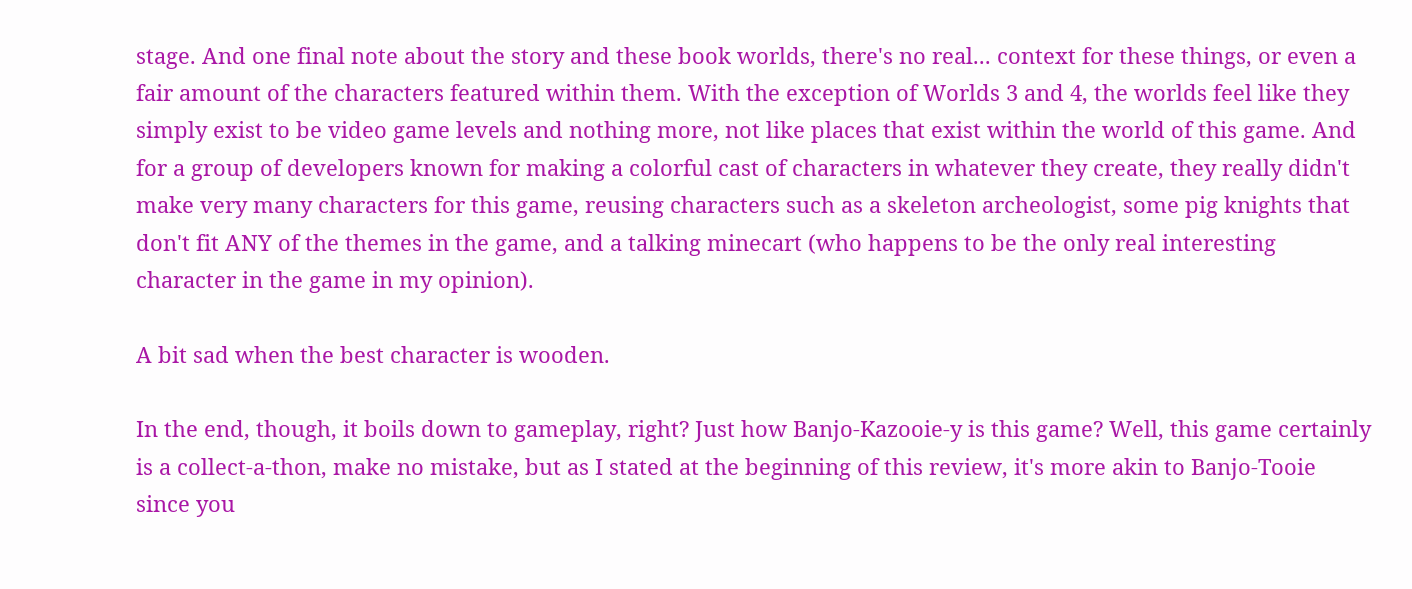stage. And one final note about the story and these book worlds, there's no real... context for these things, or even a fair amount of the characters featured within them. With the exception of Worlds 3 and 4, the worlds feel like they simply exist to be video game levels and nothing more, not like places that exist within the world of this game. And for a group of developers known for making a colorful cast of characters in whatever they create, they really didn't make very many characters for this game, reusing characters such as a skeleton archeologist, some pig knights that don't fit ANY of the themes in the game, and a talking minecart (who happens to be the only real interesting character in the game in my opinion).

A bit sad when the best character is wooden.

In the end, though, it boils down to gameplay, right? Just how Banjo-Kazooie-y is this game? Well, this game certainly is a collect-a-thon, make no mistake, but as I stated at the beginning of this review, it's more akin to Banjo-Tooie since you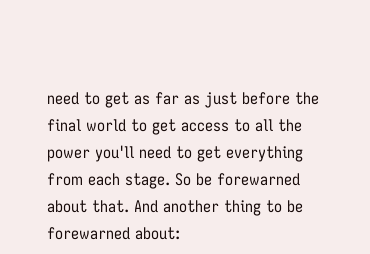need to get as far as just before the final world to get access to all the power you'll need to get everything from each stage. So be forewarned about that. And another thing to be forewarned about: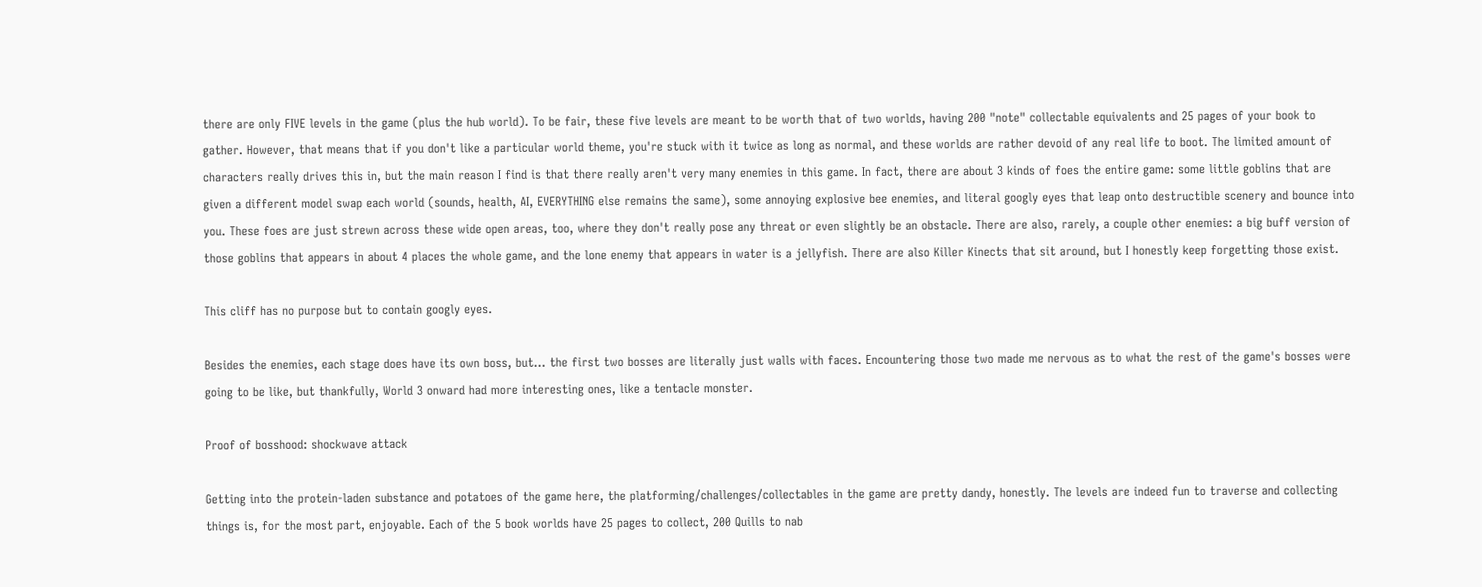there are only FIVE levels in the game (plus the hub world). To be fair, these five levels are meant to be worth that of two worlds, having 200 "note" collectable equivalents and 25 pages of your book to gather. However, that means that if you don't like a particular world theme, you're stuck with it twice as long as normal, and these worlds are rather devoid of any real life to boot. The limited amount of characters really drives this in, but the main reason I find is that there really aren't very many enemies in this game. In fact, there are about 3 kinds of foes the entire game: some little goblins that are given a different model swap each world (sounds, health, AI, EVERYTHING else remains the same), some annoying explosive bee enemies, and literal googly eyes that leap onto destructible scenery and bounce into you. These foes are just strewn across these wide open areas, too, where they don't really pose any threat or even slightly be an obstacle. There are also, rarely, a couple other enemies: a big buff version of those goblins that appears in about 4 places the whole game, and the lone enemy that appears in water is a jellyfish. There are also Killer Kinects that sit around, but I honestly keep forgetting those exist.

This cliff has no purpose but to contain googly eyes.

Besides the enemies, each stage does have its own boss, but... the first two bosses are literally just walls with faces. Encountering those two made me nervous as to what the rest of the game's bosses were going to be like, but thankfully, World 3 onward had more interesting ones, like a tentacle monster.

Proof of bosshood: shockwave attack

Getting into the protein-laden substance and potatoes of the game here, the platforming/challenges/collectables in the game are pretty dandy, honestly. The levels are indeed fun to traverse and collecting things is, for the most part, enjoyable. Each of the 5 book worlds have 25 pages to collect, 200 Quills to nab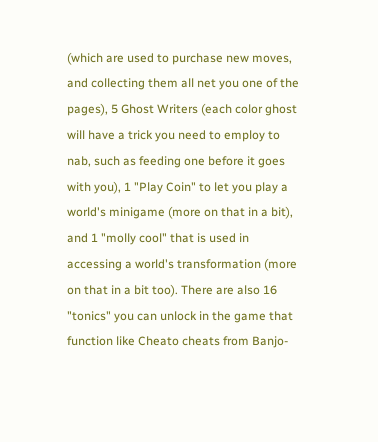(which are used to purchase new moves, and collecting them all net you one of the pages), 5 Ghost Writers (each color ghost will have a trick you need to employ to nab, such as feeding one before it goes with you), 1 "Play Coin" to let you play a world's minigame (more on that in a bit), and 1 "molly cool" that is used in accessing a world's transformation (more on that in a bit too). There are also 16 "tonics" you can unlock in the game that function like Cheato cheats from Banjo-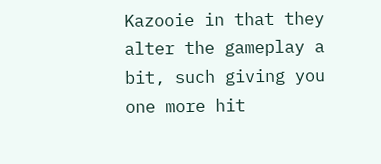Kazooie in that they alter the gameplay a bit, such giving you one more hit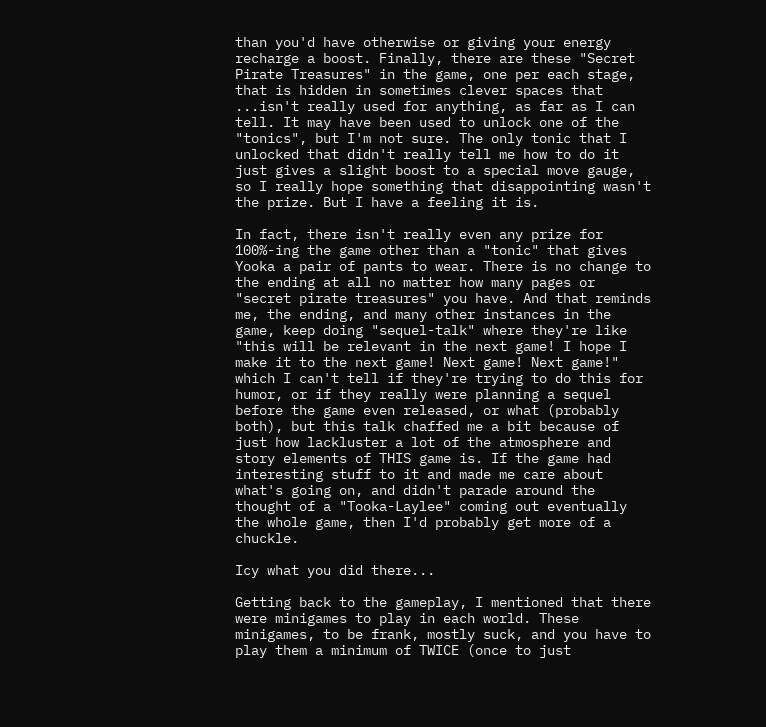than you'd have otherwise or giving your energy recharge a boost. Finally, there are these "Secret Pirate Treasures" in the game, one per each stage, that is hidden in sometimes clever spaces that ...isn't really used for anything, as far as I can tell. It may have been used to unlock one of the "tonics", but I'm not sure. The only tonic that I unlocked that didn't really tell me how to do it just gives a slight boost to a special move gauge, so I really hope something that disappointing wasn't the prize. But I have a feeling it is.

In fact, there isn't really even any prize for 100%-ing the game other than a "tonic" that gives Yooka a pair of pants to wear. There is no change to the ending at all no matter how many pages or "secret pirate treasures" you have. And that reminds me, the ending, and many other instances in the game, keep doing "sequel-talk" where they're like "this will be relevant in the next game! I hope I make it to the next game! Next game! Next game!" which I can't tell if they're trying to do this for humor, or if they really were planning a sequel before the game even released, or what (probably both), but this talk chaffed me a bit because of just how lackluster a lot of the atmosphere and story elements of THIS game is. If the game had interesting stuff to it and made me care about what's going on, and didn't parade around the thought of a "Tooka-Laylee" coming out eventually the whole game, then I'd probably get more of a chuckle.

Icy what you did there...

Getting back to the gameplay, I mentioned that there were minigames to play in each world. These minigames, to be frank, mostly suck, and you have to play them a minimum of TWICE (once to just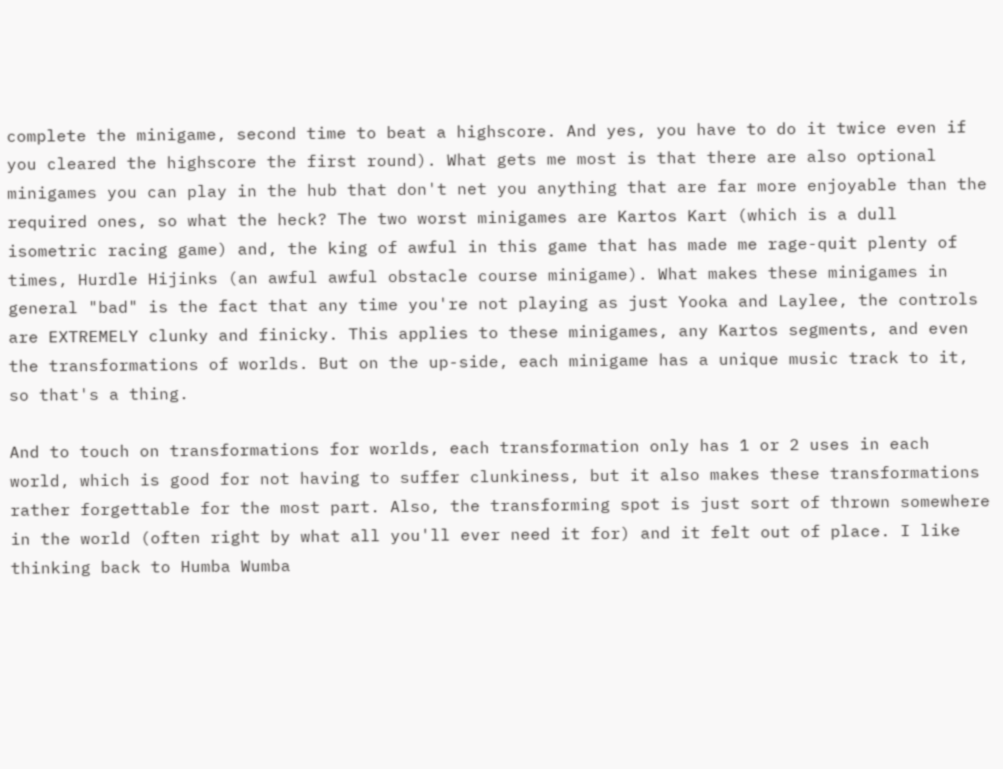complete the minigame, second time to beat a highscore. And yes, you have to do it twice even if you cleared the highscore the first round). What gets me most is that there are also optional minigames you can play in the hub that don't net you anything that are far more enjoyable than the required ones, so what the heck? The two worst minigames are Kartos Kart (which is a dull isometric racing game) and, the king of awful in this game that has made me rage-quit plenty of times, Hurdle Hijinks (an awful awful obstacle course minigame). What makes these minigames in general "bad" is the fact that any time you're not playing as just Yooka and Laylee, the controls are EXTREMELY clunky and finicky. This applies to these minigames, any Kartos segments, and even the transformations of worlds. But on the up-side, each minigame has a unique music track to it, so that's a thing.

And to touch on transformations for worlds, each transformation only has 1 or 2 uses in each world, which is good for not having to suffer clunkiness, but it also makes these transformations rather forgettable for the most part. Also, the transforming spot is just sort of thrown somewhere in the world (often right by what all you'll ever need it for) and it felt out of place. I like thinking back to Humba Wumba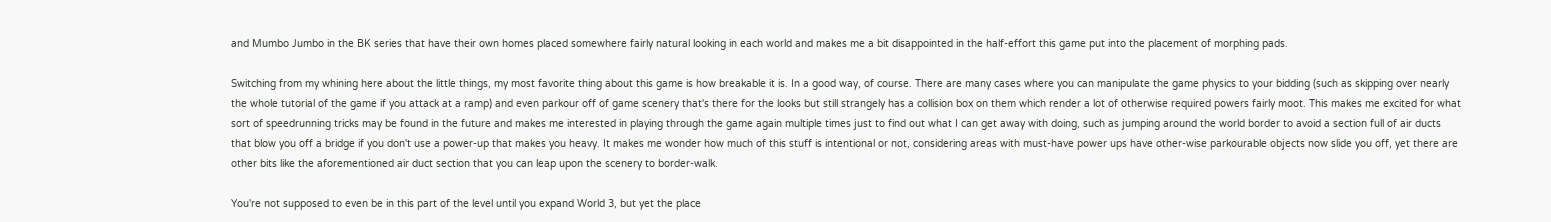and Mumbo Jumbo in the BK series that have their own homes placed somewhere fairly natural looking in each world and makes me a bit disappointed in the half-effort this game put into the placement of morphing pads.

Switching from my whining here about the little things, my most favorite thing about this game is how breakable it is. In a good way, of course. There are many cases where you can manipulate the game physics to your bidding (such as skipping over nearly the whole tutorial of the game if you attack at a ramp) and even parkour off of game scenery that's there for the looks but still strangely has a collision box on them which render a lot of otherwise required powers fairly moot. This makes me excited for what sort of speedrunning tricks may be found in the future and makes me interested in playing through the game again multiple times just to find out what I can get away with doing, such as jumping around the world border to avoid a section full of air ducts that blow you off a bridge if you don't use a power-up that makes you heavy. It makes me wonder how much of this stuff is intentional or not, considering areas with must-have power ups have other-wise parkourable objects now slide you off, yet there are other bits like the aforementioned air duct section that you can leap upon the scenery to border-walk.

You're not supposed to even be in this part of the level until you expand World 3, but yet the place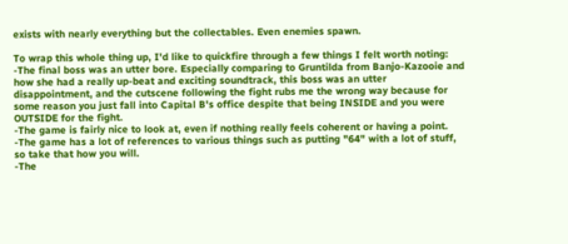exists with nearly everything but the collectables. Even enemies spawn.

To wrap this whole thing up, I'd like to quickfire through a few things I felt worth noting:
-The final boss was an utter bore. Especially comparing to Gruntilda from Banjo-Kazooie and how she had a really up-beat and exciting soundtrack, this boss was an utter disappointment, and the cutscene following the fight rubs me the wrong way because for some reason you just fall into Capital B's office despite that being INSIDE and you were OUTSIDE for the fight.
-The game is fairly nice to look at, even if nothing really feels coherent or having a point.
-The game has a lot of references to various things such as putting "64" with a lot of stuff, so take that how you will.
-The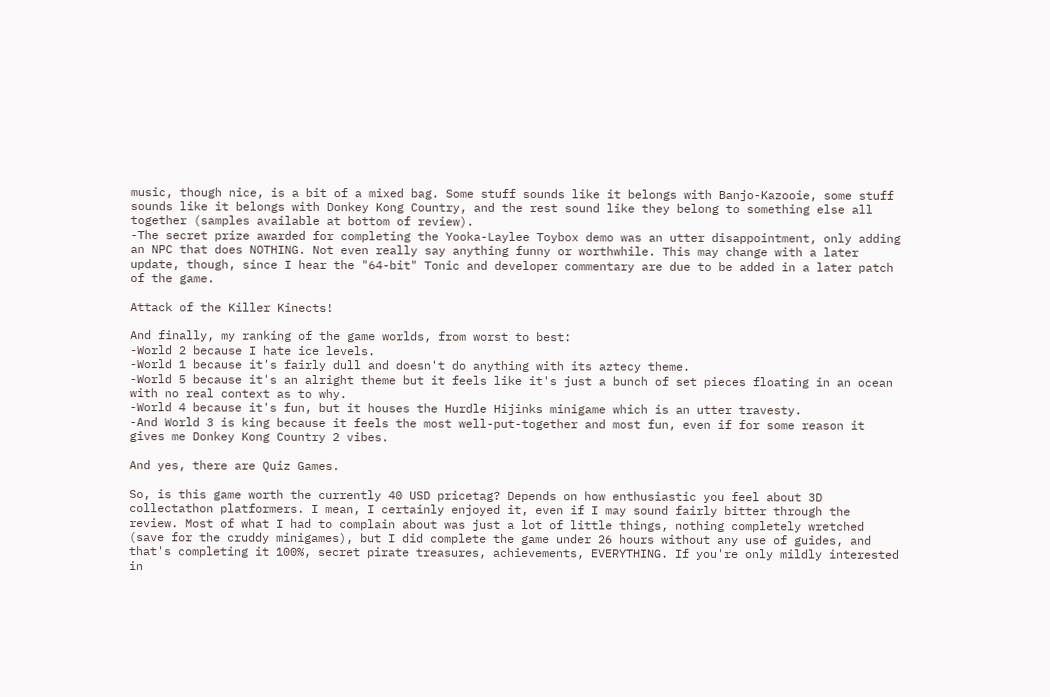music, though nice, is a bit of a mixed bag. Some stuff sounds like it belongs with Banjo-Kazooie, some stuff sounds like it belongs with Donkey Kong Country, and the rest sound like they belong to something else all together (samples available at bottom of review).
-The secret prize awarded for completing the Yooka-Laylee Toybox demo was an utter disappointment, only adding an NPC that does NOTHING. Not even really say anything funny or worthwhile. This may change with a later update, though, since I hear the "64-bit" Tonic and developer commentary are due to be added in a later patch of the game.

Attack of the Killer Kinects!

And finally, my ranking of the game worlds, from worst to best:
-World 2 because I hate ice levels.
-World 1 because it's fairly dull and doesn't do anything with its aztecy theme.
-World 5 because it's an alright theme but it feels like it's just a bunch of set pieces floating in an ocean with no real context as to why.
-World 4 because it's fun, but it houses the Hurdle Hijinks minigame which is an utter travesty.
-And World 3 is king because it feels the most well-put-together and most fun, even if for some reason it gives me Donkey Kong Country 2 vibes.

And yes, there are Quiz Games.

So, is this game worth the currently 40 USD pricetag? Depends on how enthusiastic you feel about 3D collectathon platformers. I mean, I certainly enjoyed it, even if I may sound fairly bitter through the review. Most of what I had to complain about was just a lot of little things, nothing completely wretched (save for the cruddy minigames), but I did complete the game under 26 hours without any use of guides, and that's completing it 100%, secret pirate treasures, achievements, EVERYTHING. If you're only mildly interested in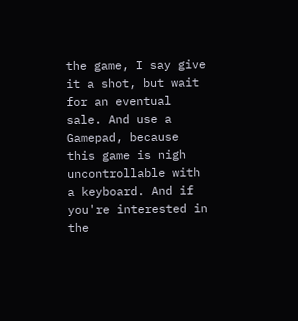the game, I say give it a shot, but wait for an eventual sale. And use a Gamepad, because this game is nigh uncontrollable with a keyboard. And if you're interested in the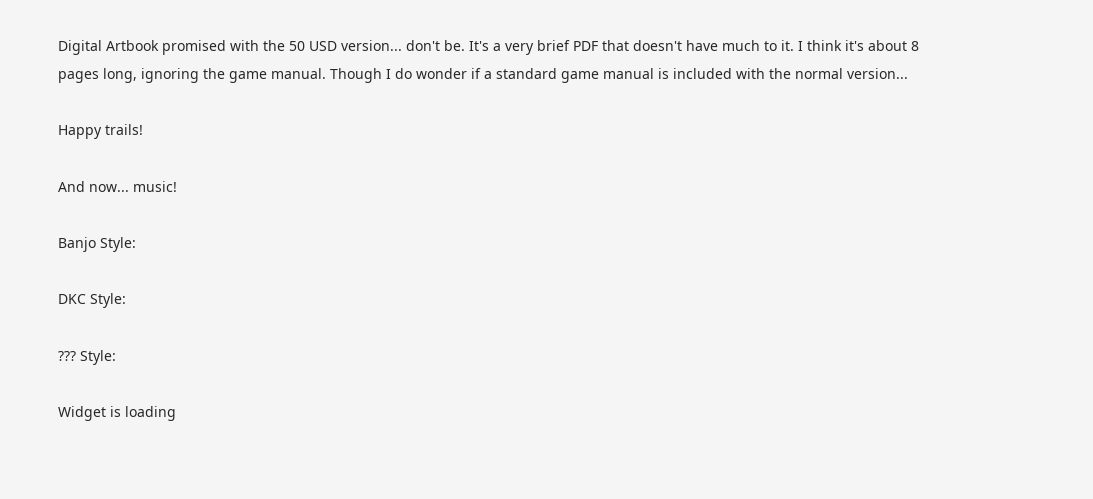Digital Artbook promised with the 50 USD version... don't be. It's a very brief PDF that doesn't have much to it. I think it's about 8 pages long, ignoring the game manual. Though I do wonder if a standard game manual is included with the normal version...

Happy trails!

And now... music!

Banjo Style:

DKC Style:

??? Style:

Widget is loading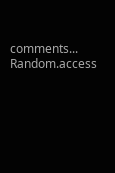comments...
Random.access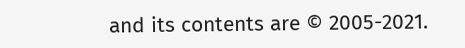and its contents are © 2005-2021.